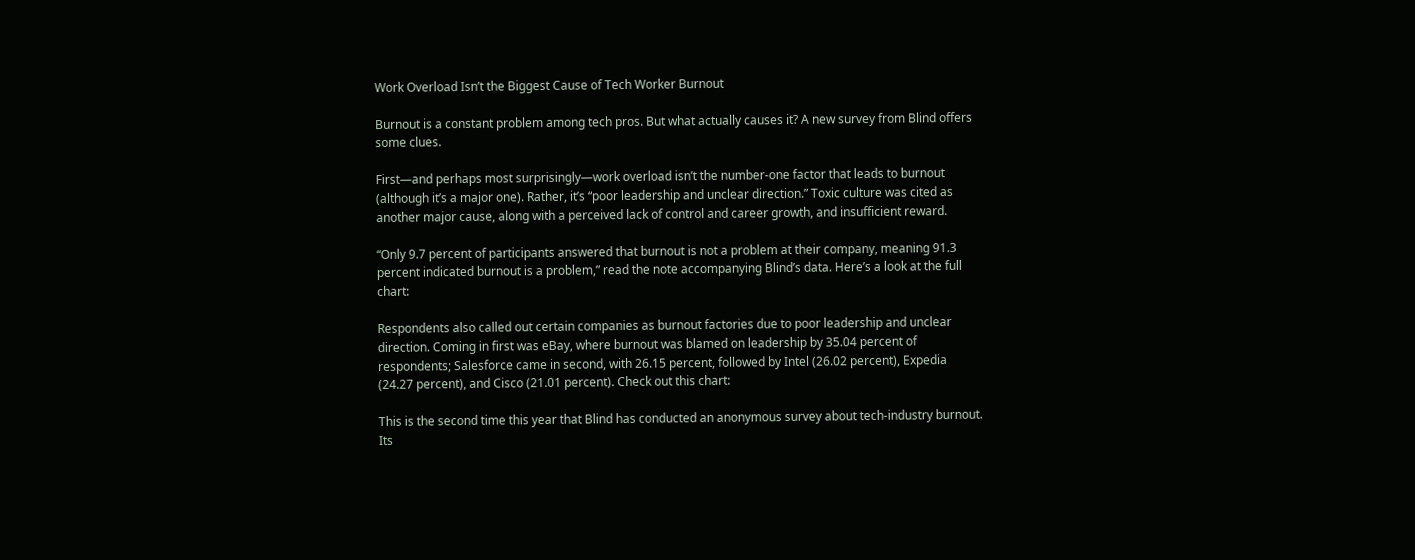Work Overload Isn’t the Biggest Cause of Tech Worker Burnout

Burnout is a constant problem among tech pros. But what actually causes it? A new survey from Blind offers some clues.

First—and perhaps most surprisingly—work overload isn’t the number-one factor that leads to burnout (although it’s a major one). Rather, it’s “poor leadership and unclear direction.” Toxic culture was cited as another major cause, along with a perceived lack of control and career growth, and insufficient reward.

“Only 9.7 percent of participants answered that burnout is not a problem at their company, meaning 91.3 percent indicated burnout is a problem,” read the note accompanying Blind’s data. Here’s a look at the full chart:

Respondents also called out certain companies as burnout factories due to poor leadership and unclear direction. Coming in first was eBay, where burnout was blamed on leadership by 35.04 percent of respondents; Salesforce came in second, with 26.15 percent, followed by Intel (26.02 percent), Expedia (24.27 percent), and Cisco (21.01 percent). Check out this chart:

This is the second time this year that Blind has conducted an anonymous survey about tech-industry burnout. Its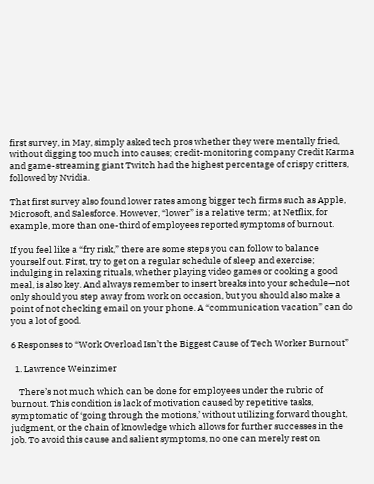first survey, in May, simply asked tech pros whether they were mentally fried, without digging too much into causes; credit-monitoring company Credit Karma and game-streaming giant Twitch had the highest percentage of crispy critters, followed by Nvidia.

That first survey also found lower rates among bigger tech firms such as Apple, Microsoft, and Salesforce. However, “lower” is a relative term; at Netflix, for example, more than one-third of employees reported symptoms of burnout.

If you feel like a “fry risk,” there are some steps you can follow to balance yourself out. First, try to get on a regular schedule of sleep and exercise; indulging in relaxing rituals, whether playing video games or cooking a good meal, is also key. And always remember to insert breaks into your schedule—not only should you step away from work on occasion, but you should also make a point of not checking email on your phone. A “communication vacation” can do you a lot of good.

6 Responses to “Work Overload Isn’t the Biggest Cause of Tech Worker Burnout”

  1. Lawrence Weinzimer

    There’s not much which can be done for employees under the rubric of burnout. This condition is lack of motivation caused by repetitive tasks, symptomatic of ‘going through the motions,’ without utilizing forward thought, judgment, or the chain of knowledge which allows for further successes in the job. To avoid this cause and salient symptoms, no one can merely rest on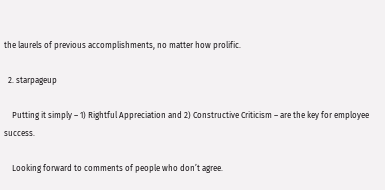the laurels of previous accomplishments, no matter how prolific.

  2. starpageup

    Putting it simply – 1) Rightful Appreciation and 2) Constructive Criticism – are the key for employee success.

    Looking forward to comments of people who don’t agree.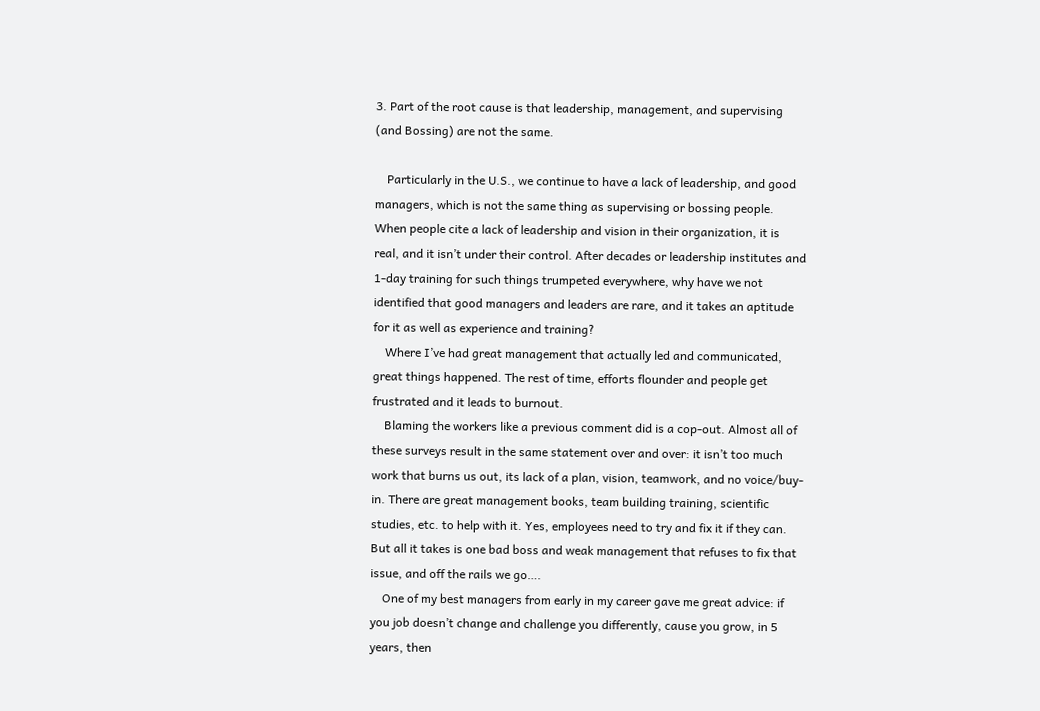3. Part of the root cause is that leadership, management, and supervising (and Bossing) are not the same.

    Particularly in the U.S., we continue to have a lack of leadership, and good managers, which is not the same thing as supervising or bossing people. When people cite a lack of leadership and vision in their organization, it is real, and it isn’t under their control. After decades or leadership institutes and 1-day training for such things trumpeted everywhere, why have we not identified that good managers and leaders are rare, and it takes an aptitude for it as well as experience and training?
    Where I’ve had great management that actually led and communicated, great things happened. The rest of time, efforts flounder and people get frustrated and it leads to burnout.
    Blaming the workers like a previous comment did is a cop-out. Almost all of these surveys result in the same statement over and over: it isn’t too much work that burns us out, its lack of a plan, vision, teamwork, and no voice/buy-in. There are great management books, team building training, scientific studies, etc. to help with it. Yes, employees need to try and fix it if they can. But all it takes is one bad boss and weak management that refuses to fix that issue, and off the rails we go….
    One of my best managers from early in my career gave me great advice: if you job doesn’t change and challenge you differently, cause you grow, in 5 years, then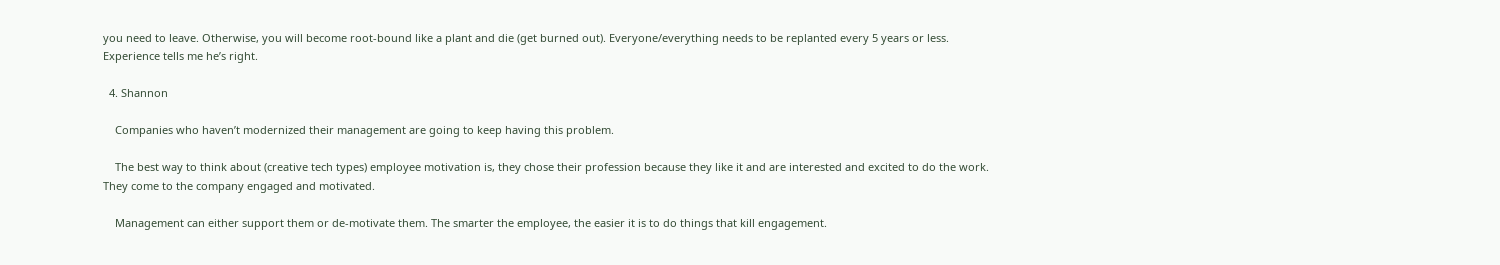you need to leave. Otherwise, you will become root-bound like a plant and die (get burned out). Everyone/everything needs to be replanted every 5 years or less. Experience tells me he’s right.

  4. Shannon

    Companies who haven’t modernized their management are going to keep having this problem.

    The best way to think about (creative tech types) employee motivation is, they chose their profession because they like it and are interested and excited to do the work. They come to the company engaged and motivated.

    Management can either support them or de-motivate them. The smarter the employee, the easier it is to do things that kill engagement.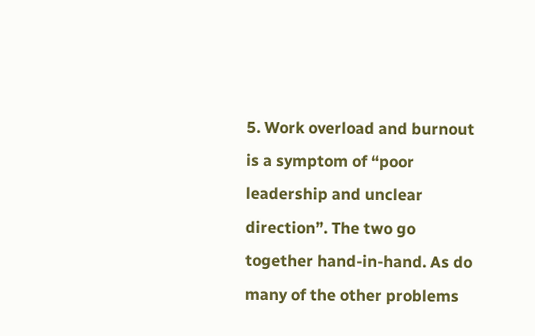5. Work overload and burnout is a symptom of “poor leadership and unclear direction”. The two go together hand-in-hand. As do many of the other problems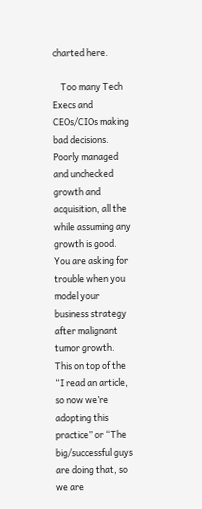charted here.

    Too many Tech Execs and CEOs/CIOs making bad decisions. Poorly managed and unchecked growth and acquisition, all the while assuming any growth is good. You are asking for trouble when you model your business strategy after malignant tumor growth. This on top of the “I read an article, so now we’re adopting this practice” or “The big/successful guys are doing that, so we are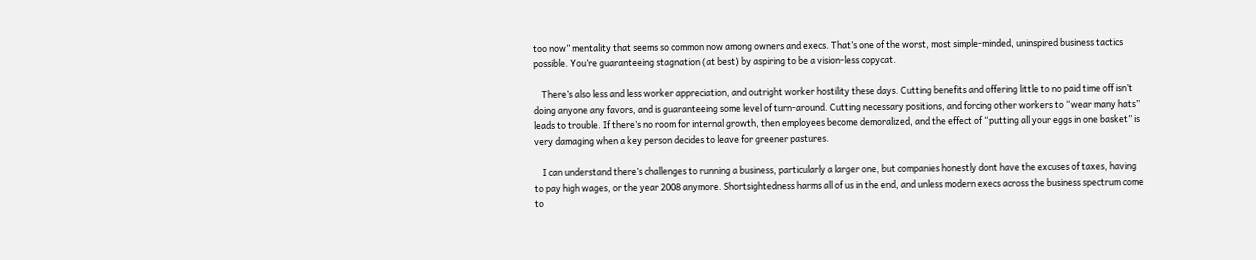too now” mentality that seems so common now among owners and execs. That’s one of the worst, most simple-minded, uninspired business tactics possible. You’re guaranteeing stagnation (at best) by aspiring to be a vision-less copycat.

    There’s also less and less worker appreciation, and outright worker hostility these days. Cutting benefits and offering little to no paid time off isn’t doing anyone any favors, and is guaranteeing some level of turn-around. Cutting necessary positions, and forcing other workers to “wear many hats” leads to trouble. If there’s no room for internal growth, then employees become demoralized, and the effect of “putting all your eggs in one basket” is very damaging when a key person decides to leave for greener pastures.

    I can understand there’s challenges to running a business, particularly a larger one, but companies honestly dont have the excuses of taxes, having to pay high wages, or the year 2008 anymore. Shortsightedness harms all of us in the end, and unless modern execs across the business spectrum come to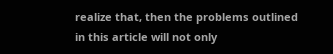realize that, then the problems outlined in this article will not only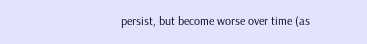persist, but become worse over time (as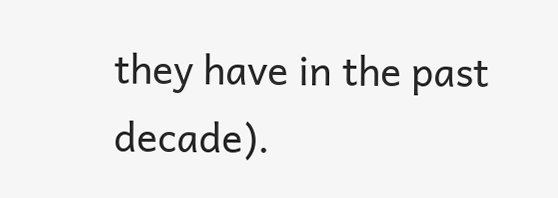they have in the past decade).